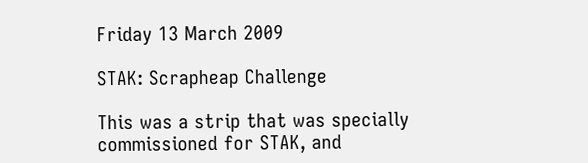Friday 13 March 2009

STAK: Scrapheap Challenge

This was a strip that was specially commissioned for STAK, and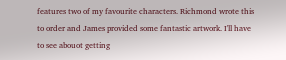features two of my favourite characters. Richmond wrote this to order and James provided some fantastic artwork. I'll have to see abouot getting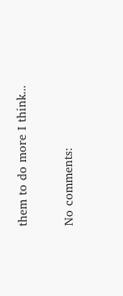them to do more I think...


No comments: